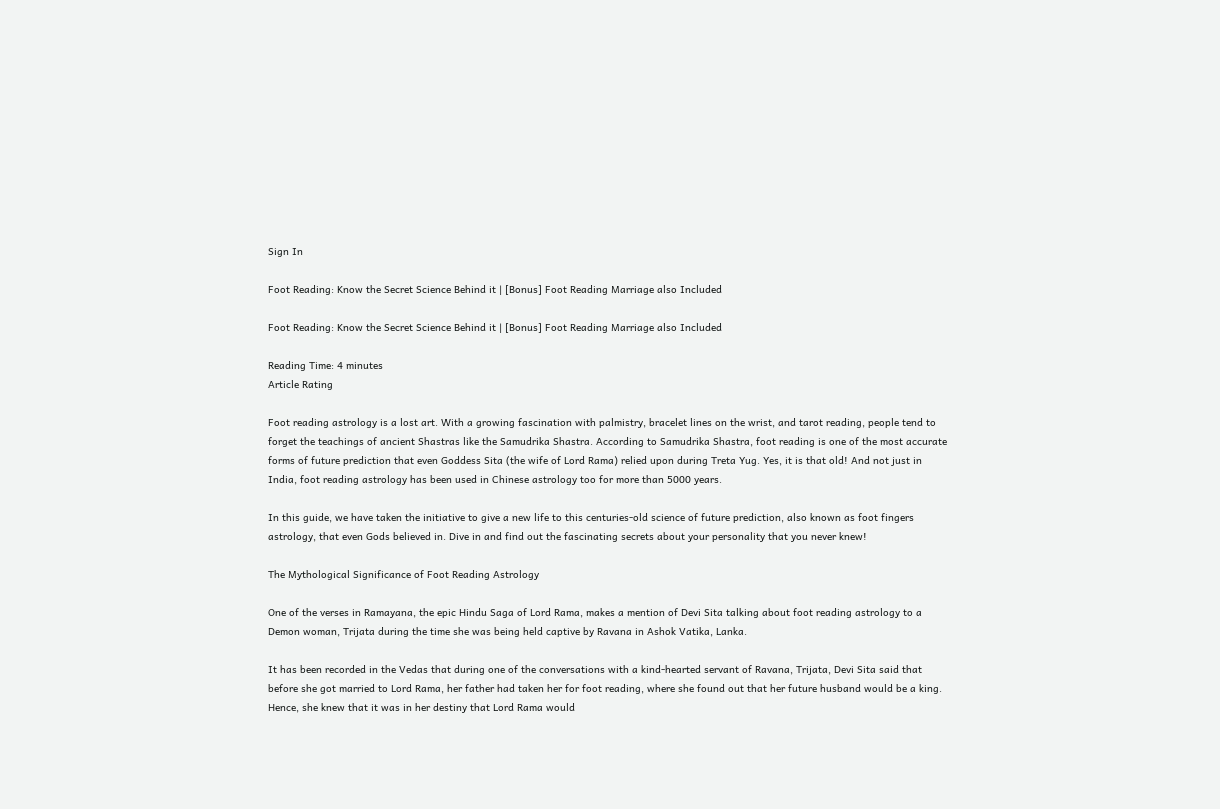Sign In

Foot Reading: Know the Secret Science Behind it | [Bonus] Foot Reading Marriage also Included

Foot Reading: Know the Secret Science Behind it | [Bonus] Foot Reading Marriage also Included

Reading Time: 4 minutes
Article Rating

Foot reading astrology is a lost art. With a growing fascination with palmistry, bracelet lines on the wrist, and tarot reading, people tend to forget the teachings of ancient Shastras like the Samudrika Shastra. According to Samudrika Shastra, foot reading is one of the most accurate forms of future prediction that even Goddess Sita (the wife of Lord Rama) relied upon during Treta Yug. Yes, it is that old! And not just in India, foot reading astrology has been used in Chinese astrology too for more than 5000 years.

In this guide, we have taken the initiative to give a new life to this centuries-old science of future prediction, also known as foot fingers astrology, that even Gods believed in. Dive in and find out the fascinating secrets about your personality that you never knew!

The Mythological Significance of Foot Reading Astrology

One of the verses in Ramayana, the epic Hindu Saga of Lord Rama, makes a mention of Devi Sita talking about foot reading astrology to a Demon woman, Trijata during the time she was being held captive by Ravana in Ashok Vatika, Lanka.

It has been recorded in the Vedas that during one of the conversations with a kind-hearted servant of Ravana, Trijata, Devi Sita said that before she got married to Lord Rama, her father had taken her for foot reading, where she found out that her future husband would be a king. Hence, she knew that it was in her destiny that Lord Rama would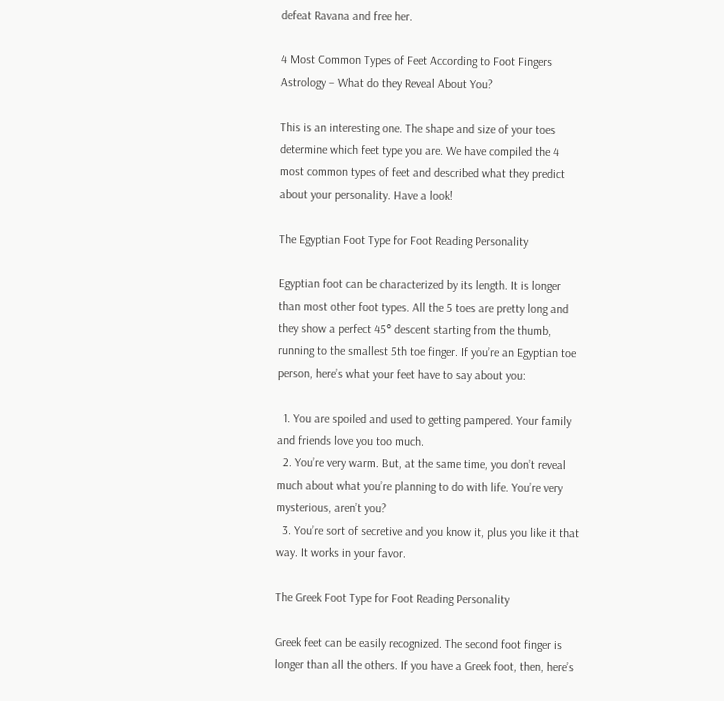defeat Ravana and free her.

4 Most Common Types of Feet According to Foot Fingers Astrology – What do they Reveal About You?

This is an interesting one. The shape and size of your toes determine which feet type you are. We have compiled the 4 most common types of feet and described what they predict about your personality. Have a look!

The Egyptian Foot Type for Foot Reading Personality

Egyptian foot can be characterized by its length. It is longer than most other foot types. All the 5 toes are pretty long and they show a perfect 45° descent starting from the thumb, running to the smallest 5th toe finger. If you’re an Egyptian toe person, here’s what your feet have to say about you:

  1. You are spoiled and used to getting pampered. Your family and friends love you too much.
  2. You’re very warm. But, at the same time, you don’t reveal much about what you’re planning to do with life. You’re very mysterious, aren’t you?
  3. You’re sort of secretive and you know it, plus you like it that way. It works in your favor.

The Greek Foot Type for Foot Reading Personality

Greek feet can be easily recognized. The second foot finger is longer than all the others. If you have a Greek foot, then, here’s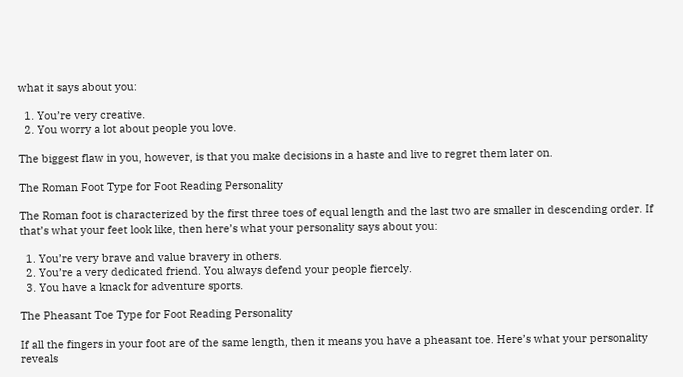what it says about you:

  1. You’re very creative.
  2. You worry a lot about people you love.

The biggest flaw in you, however, is that you make decisions in a haste and live to regret them later on.

The Roman Foot Type for Foot Reading Personality

The Roman foot is characterized by the first three toes of equal length and the last two are smaller in descending order. If that’s what your feet look like, then here’s what your personality says about you:

  1. You’re very brave and value bravery in others.
  2. You’re a very dedicated friend. You always defend your people fiercely.
  3. You have a knack for adventure sports.

The Pheasant Toe Type for Foot Reading Personality

If all the fingers in your foot are of the same length, then it means you have a pheasant toe. Here’s what your personality reveals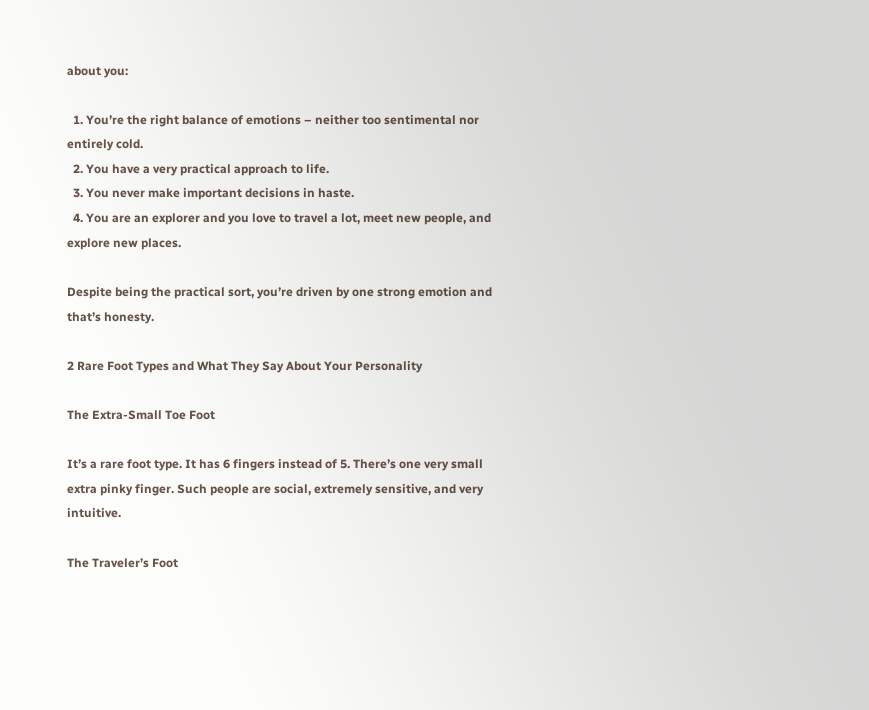about you:

  1. You’re the right balance of emotions – neither too sentimental nor entirely cold.
  2. You have a very practical approach to life.
  3. You never make important decisions in haste.
  4. You are an explorer and you love to travel a lot, meet new people, and explore new places.

Despite being the practical sort, you’re driven by one strong emotion and that’s honesty.

2 Rare Foot Types and What They Say About Your Personality

The Extra-Small Toe Foot

It’s a rare foot type. It has 6 fingers instead of 5. There’s one very small extra pinky finger. Such people are social, extremely sensitive, and very intuitive.

The Traveler’s Foot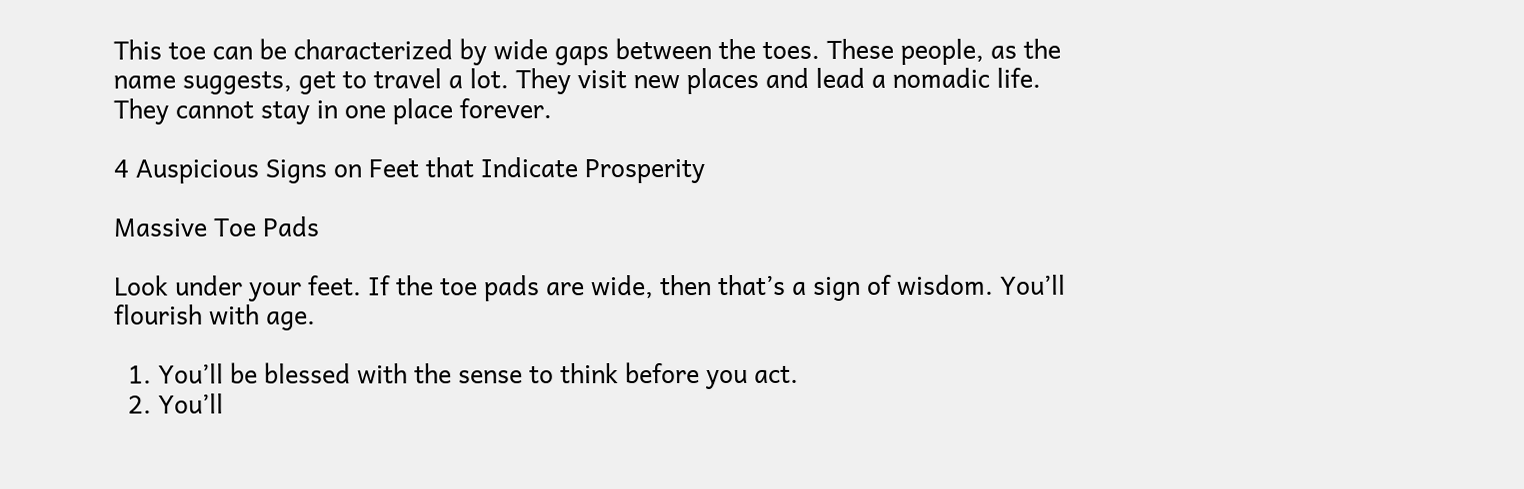This toe can be characterized by wide gaps between the toes. These people, as the name suggests, get to travel a lot. They visit new places and lead a nomadic life. They cannot stay in one place forever.

4 Auspicious Signs on Feet that Indicate Prosperity

Massive Toe Pads

Look under your feet. If the toe pads are wide, then that’s a sign of wisdom. You’ll flourish with age.

  1. You’ll be blessed with the sense to think before you act.
  2. You’ll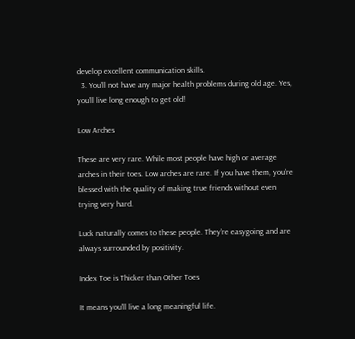develop excellent communication skills.
  3. You’ll not have any major health problems during old age. Yes, you’ll live long enough to get old!

Low Arches

These are very rare. While most people have high or average arches in their toes. Low arches are rare. If you have them, you’re blessed with the quality of making true friends without even trying very hard.

Luck naturally comes to these people. They’re easygoing and are always surrounded by positivity.

Index Toe is Thicker than Other Toes

It means you’ll live a long meaningful life.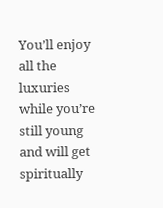You’ll enjoy all the luxuries while you’re still young and will get spiritually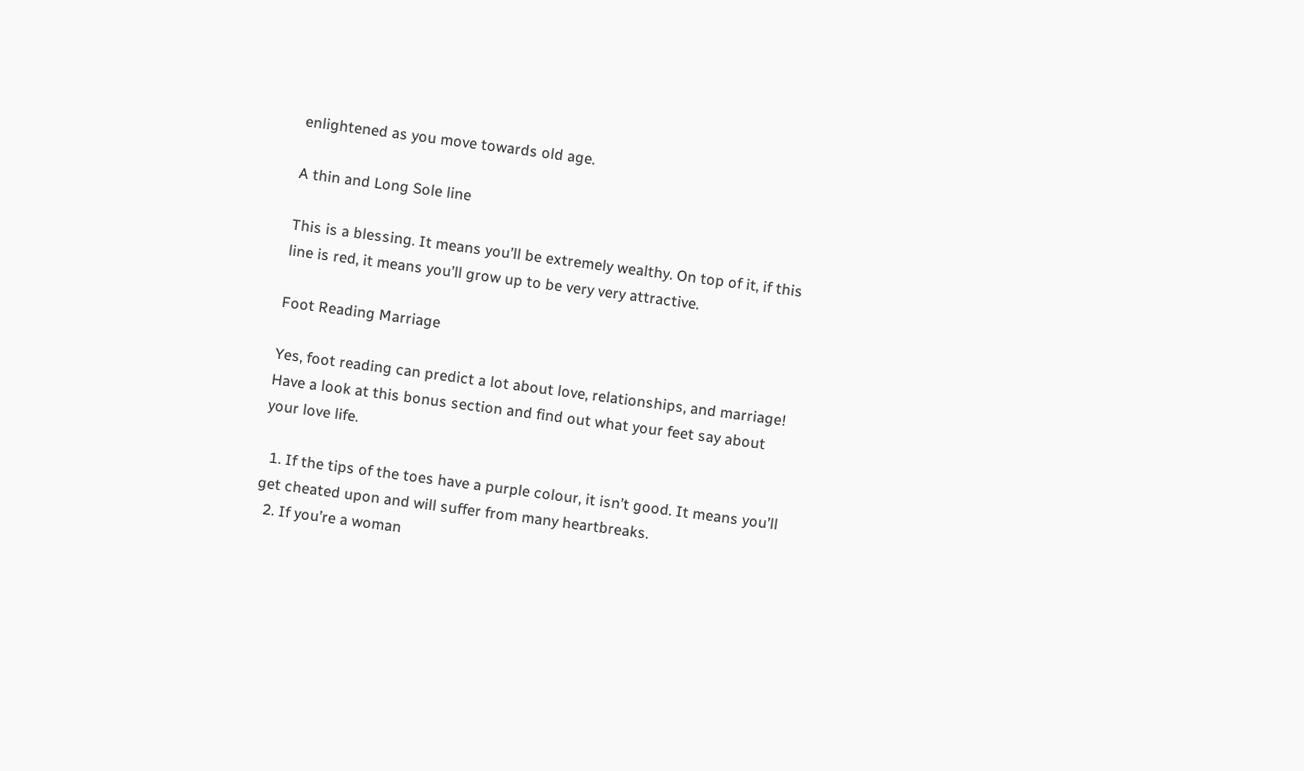enlightened as you move towards old age.

A thin and Long Sole line

This is a blessing. It means you’ll be extremely wealthy. On top of it, if this line is red, it means you’ll grow up to be very very attractive.

Foot Reading Marriage

Yes, foot reading can predict a lot about love, relationships, and marriage! Have a look at this bonus section and find out what your feet say about your love life.

  1. If the tips of the toes have a purple colour, it isn’t good. It means you’ll get cheated upon and will suffer from many heartbreaks.
  2. If you’re a woman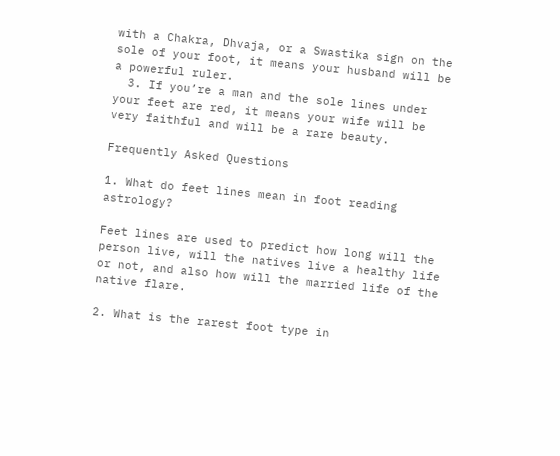with a Chakra, Dhvaja, or a Swastika sign on the sole of your foot, it means your husband will be a powerful ruler.
  3. If you’re a man and the sole lines under your feet are red, it means your wife will be very faithful and will be a rare beauty.

Frequently Asked Questions

1. What do feet lines mean in foot reading astrology?

Feet lines are used to predict how long will the person live, will the natives live a healthy life or not, and also how will the married life of the native flare.

2. What is the rarest foot type in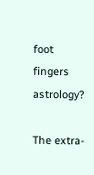foot fingers astrology?

The extra-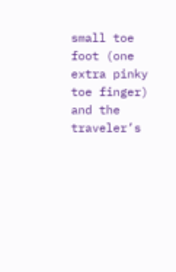small toe foot (one extra pinky toe finger) and the traveler’s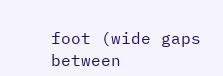foot (wide gaps between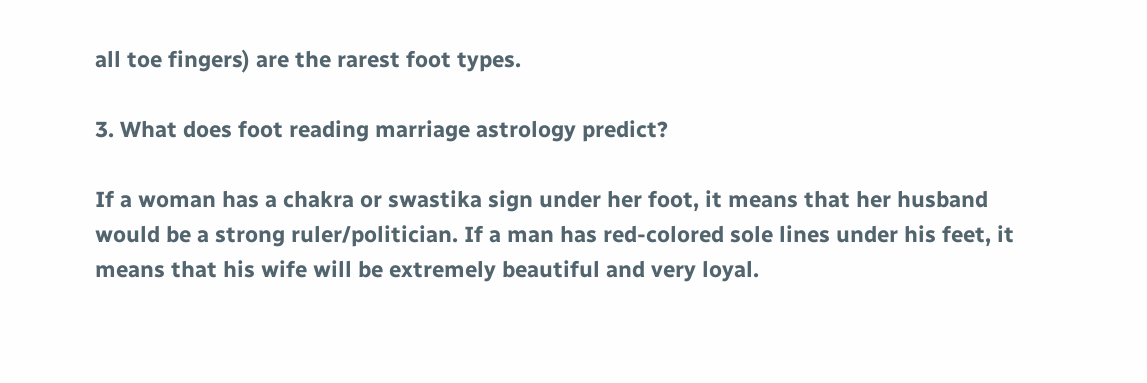all toe fingers) are the rarest foot types.

3. What does foot reading marriage astrology predict?

If a woman has a chakra or swastika sign under her foot, it means that her husband would be a strong ruler/politician. If a man has red-colored sole lines under his feet, it means that his wife will be extremely beautiful and very loyal.